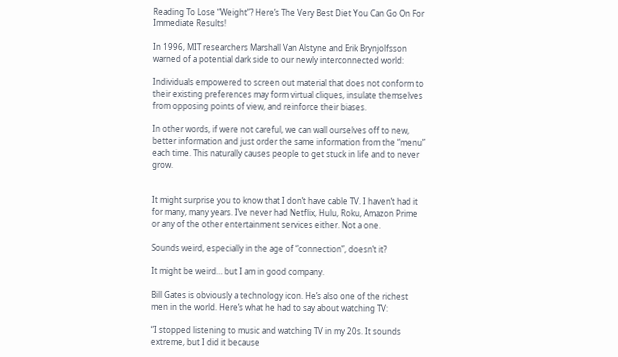Reading To Lose “Weight”? Here’s The Very Best Diet You Can Go On For Immediate Results!

In 1996, MIT researchers Marshall Van Alstyne and Erik Brynjolfsson warned of a potential dark side to our newly interconnected world:

Individuals empowered to screen out material that does not conform to their existing preferences may form virtual cliques, insulate themselves from opposing points of view, and reinforce their biases.

In other words, if were not careful, we can wall ourselves off to new, better information and just order the same information from the “menu” each time. This naturally causes people to get stuck in life and to never grow.


It might surprise you to know that I don’t have cable TV. I haven’t had it for many, many years. I’ve never had Netflix, Hulu, Roku, Amazon Prime or any of the other entertainment services either. Not a one.

Sounds weird, especially in the age of “connection”, doesn’t it?

It might be weird… but I am in good company.

Bill Gates is obviously a technology icon. He’s also one of the richest men in the world. Here’s what he had to say about watching TV:

“I stopped listening to music and watching TV in my 20s. It sounds extreme, but I did it because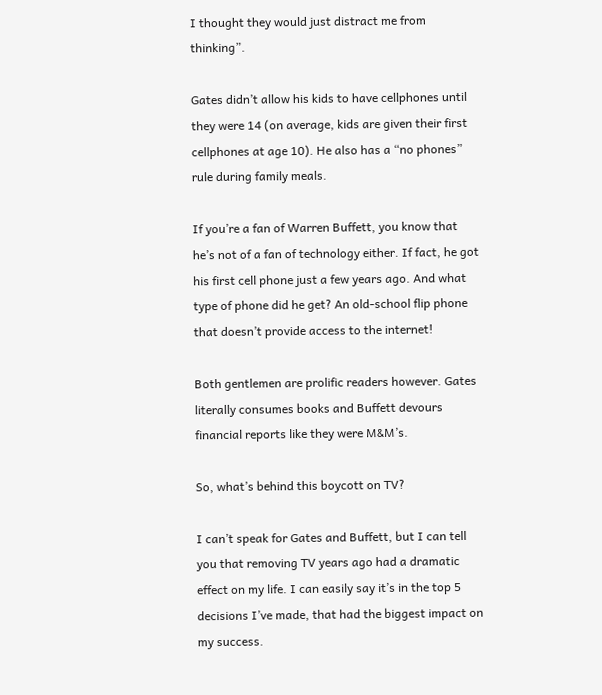I thought they would just distract me from thinking”.

Gates didn’t allow his kids to have cellphones until they were 14 (on average, kids are given their first cellphones at age 10). He also has a “no phones” rule during family meals.

If you’re a fan of Warren Buffett, you know that he’s not of a fan of technology either. If fact, he got his first cell phone just a few years ago. And what type of phone did he get? An old-school flip phone that doesn’t provide access to the internet!

Both gentlemen are prolific readers however. Gates literally consumes books and Buffett devours financial reports like they were M&M’s.

So, what’s behind this boycott on TV?

I can’t speak for Gates and Buffett, but I can tell you that removing TV years ago had a dramatic effect on my life. I can easily say it’s in the top 5 decisions I’ve made, that had the biggest impact on my success.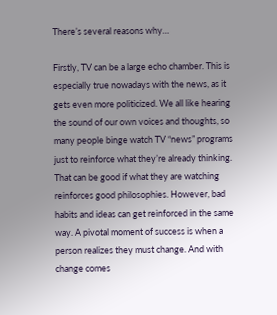There’s several reasons why…

Firstly, TV can be a large echo chamber. This is especially true nowadays with the news, as it gets even more politicized. We all like hearing the sound of our own voices and thoughts, so many people binge watch TV “news” programs just to reinforce what they’re already thinking. That can be good if what they are watching reinforces good philosophies. However, bad habits and ideas can get reinforced in the same way. A pivotal moment of success is when a person realizes they must change. And with change comes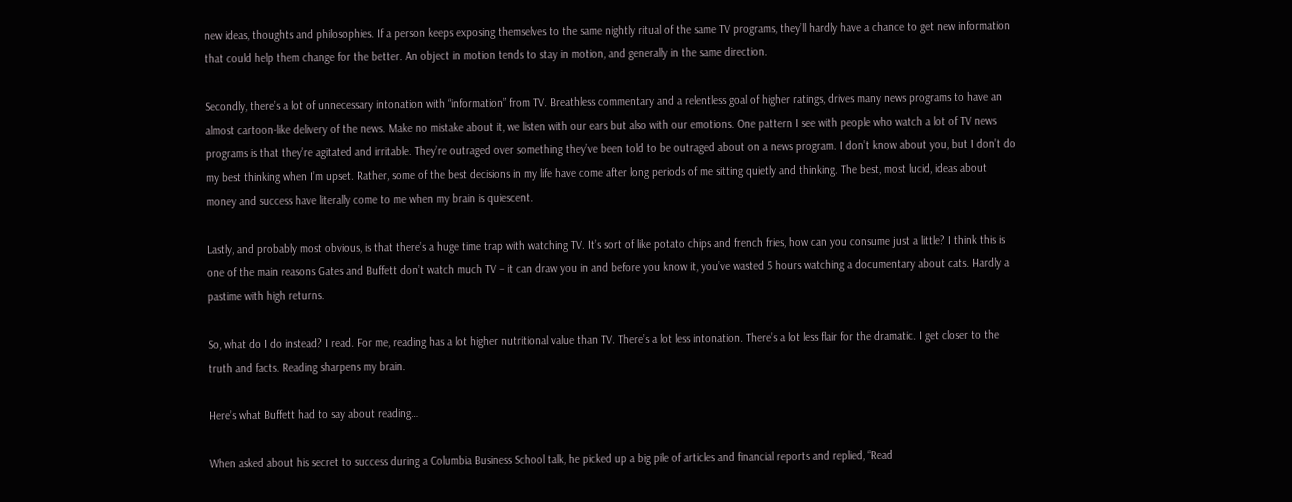new ideas, thoughts and philosophies. If a person keeps exposing themselves to the same nightly ritual of the same TV programs, they’ll hardly have a chance to get new information that could help them change for the better. An object in motion tends to stay in motion, and generally in the same direction.

Secondly, there’s a lot of unnecessary intonation with “information” from TV. Breathless commentary and a relentless goal of higher ratings, drives many news programs to have an almost cartoon-like delivery of the news. Make no mistake about it, we listen with our ears but also with our emotions. One pattern I see with people who watch a lot of TV news programs is that they’re agitated and irritable. They’re outraged over something they’ve been told to be outraged about on a news program. I don’t know about you, but I don’t do my best thinking when I’m upset. Rather, some of the best decisions in my life have come after long periods of me sitting quietly and thinking. The best, most lucid, ideas about money and success have literally come to me when my brain is quiescent.

Lastly, and probably most obvious, is that there’s a huge time trap with watching TV. It’s sort of like potato chips and french fries, how can you consume just a little? I think this is one of the main reasons Gates and Buffett don’t watch much TV – it can draw you in and before you know it, you’ve wasted 5 hours watching a documentary about cats. Hardly a pastime with high returns.

So, what do I do instead? I read. For me, reading has a lot higher nutritional value than TV. There’s a lot less intonation. There’s a lot less flair for the dramatic. I get closer to the truth and facts. Reading sharpens my brain.

Here’s what Buffett had to say about reading…

When asked about his secret to success during a Columbia Business School talk, he picked up a big pile of articles and financial reports and replied, “Read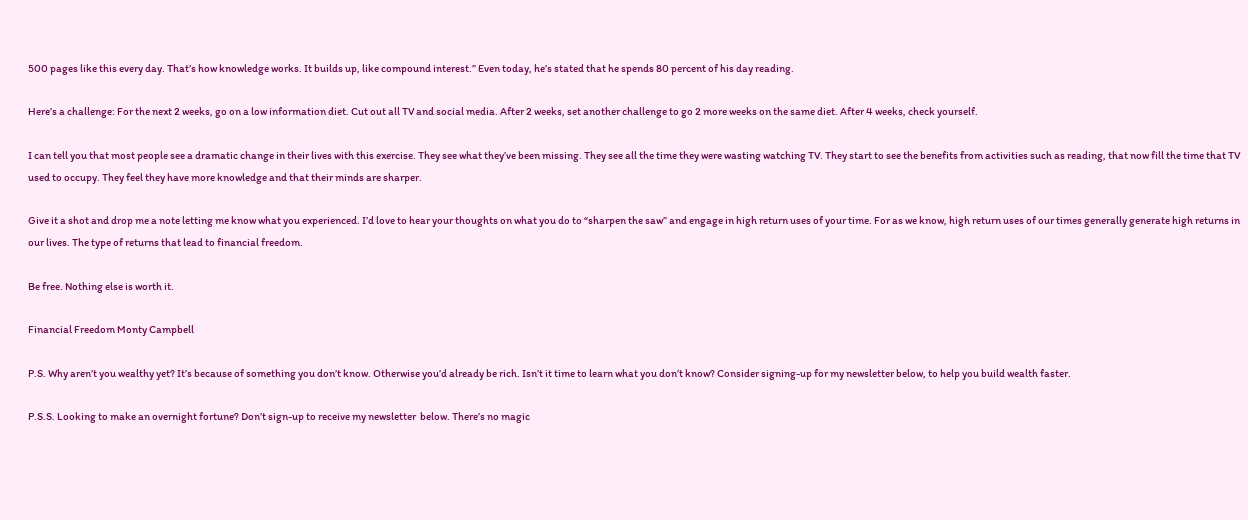500 pages like this every day. That’s how knowledge works. It builds up, like compound interest.” Even today, he’s stated that he spends 80 percent of his day reading.

Here’s a challenge: For the next 2 weeks, go on a low information diet. Cut out all TV and social media. After 2 weeks, set another challenge to go 2 more weeks on the same diet. After 4 weeks, check yourself.

I can tell you that most people see a dramatic change in their lives with this exercise. They see what they’ve been missing. They see all the time they were wasting watching TV. They start to see the benefits from activities such as reading, that now fill the time that TV used to occupy. They feel they have more knowledge and that their minds are sharper.

Give it a shot and drop me a note letting me know what you experienced. I’d love to hear your thoughts on what you do to “sharpen the saw” and engage in high return uses of your time. For as we know, high return uses of our times generally generate high returns in our lives. The type of returns that lead to financial freedom.

Be free. Nothing else is worth it.

Financial Freedom Monty Campbell

P.S. Why aren’t you wealthy yet? It’s because of something you don’t know. Otherwise you’d already be rich. Isn’t it time to learn what you don’t know? Consider signing-up for my newsletter below, to help you build wealth faster.

P.S.S. Looking to make an overnight fortune? Don’t sign-up to receive my newsletter  below. There’s no magic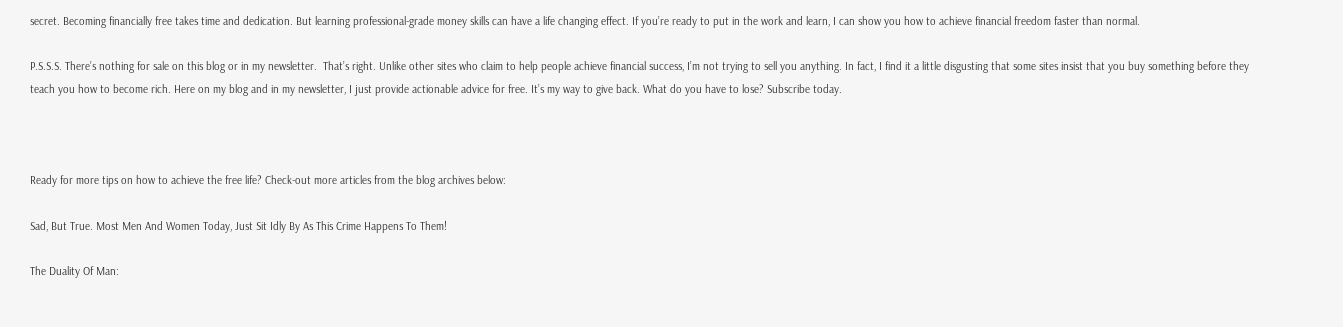secret. Becoming financially free takes time and dedication. But learning professional-grade money skills can have a life changing effect. If you’re ready to put in the work and learn, I can show you how to achieve financial freedom faster than normal.

P.S.S.S. There’s nothing for sale on this blog or in my newsletter.  That’s right. Unlike other sites who claim to help people achieve financial success, I’m not trying to sell you anything. In fact, I find it a little disgusting that some sites insist that you buy something before they teach you how to become rich. Here on my blog and in my newsletter, I just provide actionable advice for free. It’s my way to give back. What do you have to lose? Subscribe today.



Ready for more tips on how to achieve the free life? Check-out more articles from the blog archives below:

Sad, But True. Most Men And Women Today, Just Sit Idly By As This Crime Happens To Them!

The Duality Of Man: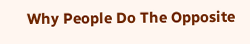Why People Do The Opposite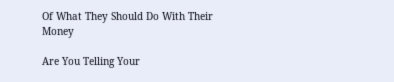Of What They Should Do With Their Money

Are You Telling Your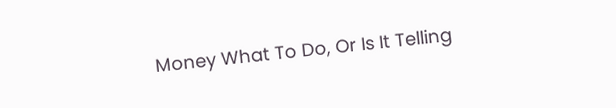Money What To Do, Or Is It Telling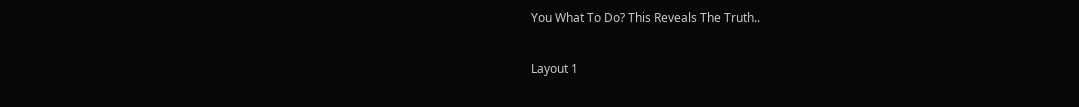You What To Do? This Reveals The Truth..

Layout 1